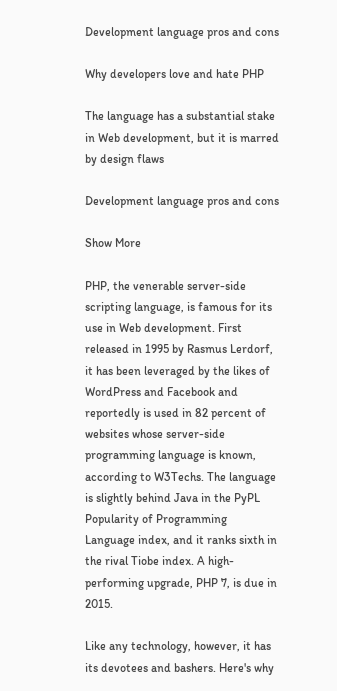Development language pros and cons

Why developers love and hate PHP

The language has a substantial stake in Web development, but it is marred by design flaws

Development language pros and cons

Show More

PHP, the venerable server-side scripting language, is famous for its use in Web development. First released in 1995 by Rasmus Lerdorf, it has been leveraged by the likes of WordPress and Facebook and reportedly is used in 82 percent of websites whose server-side programming language is known, according to W3Techs. The language is slightly behind Java in the PyPL Popularity of Programming Language index, and it ranks sixth in the rival Tiobe index. A high-performing upgrade, PHP 7, is due in 2015.

Like any technology, however, it has its devotees and bashers. Here's why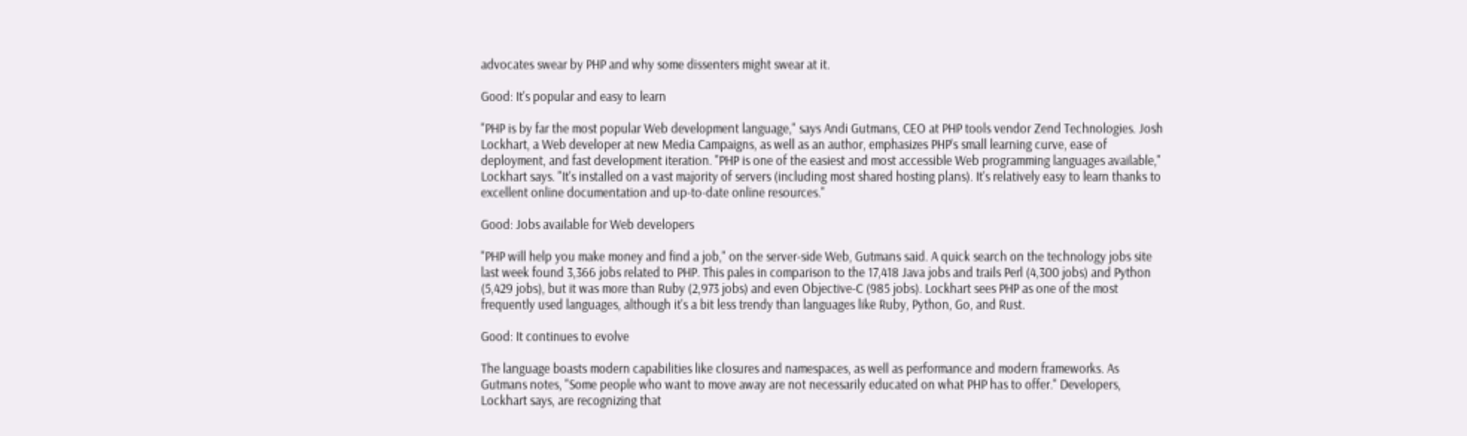advocates swear by PHP and why some dissenters might swear at it.

Good: It's popular and easy to learn

"PHP is by far the most popular Web development language," says Andi Gutmans, CEO at PHP tools vendor Zend Technologies. Josh Lockhart, a Web developer at new Media Campaigns, as well as an author, emphasizes PHP's small learning curve, ease of deployment, and fast development iteration. "PHP is one of the easiest and most accessible Web programming languages available," Lockhart says. "It's installed on a vast majority of servers (including most shared hosting plans). It's relatively easy to learn thanks to excellent online documentation and up-to-date online resources."

Good: Jobs available for Web developers

"PHP will help you make money and find a job," on the server-side Web, Gutmans said. A quick search on the technology jobs site last week found 3,366 jobs related to PHP. This pales in comparison to the 17,418 Java jobs and trails Perl (4,300 jobs) and Python (5,429 jobs), but it was more than Ruby (2,973 jobs) and even Objective-C (985 jobs). Lockhart sees PHP as one of the most frequently used languages, although it's a bit less trendy than languages like Ruby, Python, Go, and Rust.

Good: It continues to evolve

The language boasts modern capabilities like closures and namespaces, as well as performance and modern frameworks. As Gutmans notes, "Some people who want to move away are not necessarily educated on what PHP has to offer." Developers, Lockhart says, are recognizing that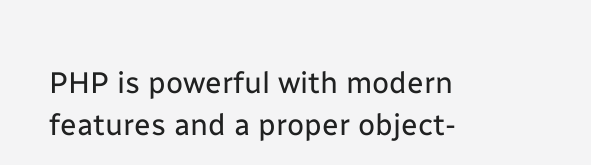PHP is powerful with modern features and a proper object-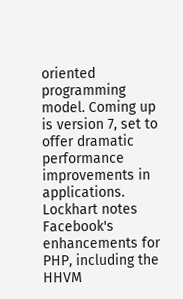oriented programming model. Coming up is version 7, set to offer dramatic performance improvements in applications. Lockhart notes Facebook's enhancements for PHP, including the HHVM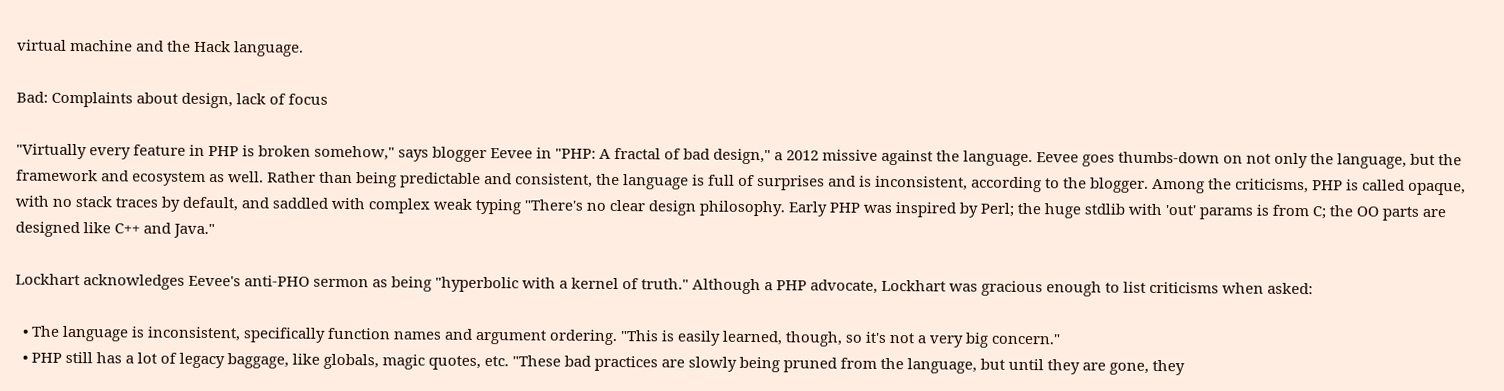virtual machine and the Hack language.

Bad: Complaints about design, lack of focus

"Virtually every feature in PHP is broken somehow," says blogger Eevee in "PHP: A fractal of bad design," a 2012 missive against the language. Eevee goes thumbs-down on not only the language, but the framework and ecosystem as well. Rather than being predictable and consistent, the language is full of surprises and is inconsistent, according to the blogger. Among the criticisms, PHP is called opaque, with no stack traces by default, and saddled with complex weak typing "There's no clear design philosophy. Early PHP was inspired by Perl; the huge stdlib with 'out' params is from C; the OO parts are designed like C++ and Java."

Lockhart acknowledges Eevee's anti-PHO sermon as being "hyperbolic with a kernel of truth." Although a PHP advocate, Lockhart was gracious enough to list criticisms when asked:

  • The language is inconsistent, specifically function names and argument ordering. "This is easily learned, though, so it's not a very big concern."
  • PHP still has a lot of legacy baggage, like globals, magic quotes, etc. "These bad practices are slowly being pruned from the language, but until they are gone, they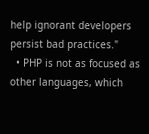help ignorant developers persist bad practices."
  • PHP is not as focused as other languages, which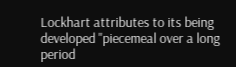Lockhart attributes to its being developed "piecemeal over a long period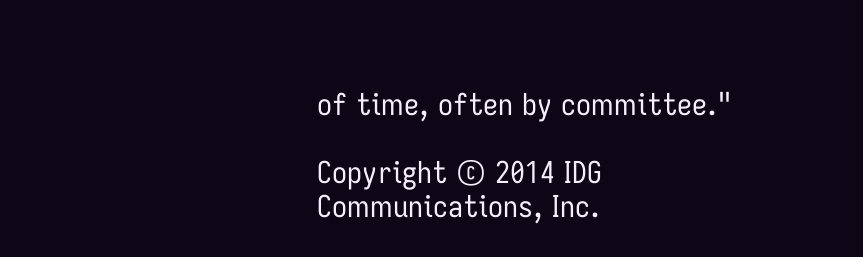of time, often by committee."

Copyright © 2014 IDG Communications, Inc.